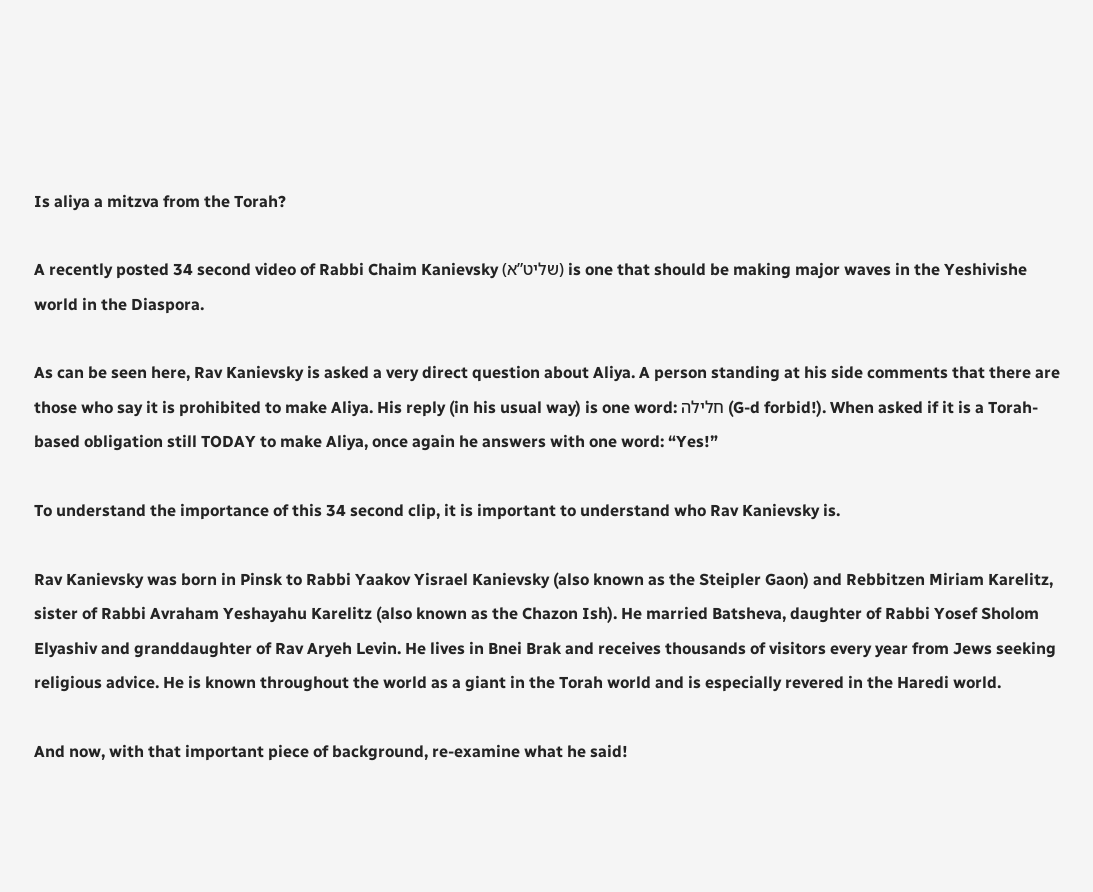Is aliya a mitzva from the Torah?

A recently posted 34 second video of Rabbi Chaim Kanievsky (שליט”א) is one that should be making major waves in the Yeshivishe world in the Diaspora.

As can be seen here, Rav Kanievsky is asked a very direct question about Aliya. A person standing at his side comments that there are those who say it is prohibited to make Aliya. His reply (in his usual way) is one word: חלילה (G-d forbid!). When asked if it is a Torah-based obligation still TODAY to make Aliya, once again he answers with one word: “Yes!”

To understand the importance of this 34 second clip, it is important to understand who Rav Kanievsky is.

Rav Kanievsky was born in Pinsk to Rabbi Yaakov Yisrael Kanievsky (also known as the Steipler Gaon) and Rebbitzen Miriam Karelitz, sister of Rabbi Avraham Yeshayahu Karelitz (also known as the Chazon Ish). He married Batsheva, daughter of Rabbi Yosef Sholom Elyashiv and granddaughter of Rav Aryeh Levin. He lives in Bnei Brak and receives thousands of visitors every year from Jews seeking religious advice. He is known throughout the world as a giant in the Torah world and is especially revered in the Haredi world.

And now, with that important piece of background, re-examine what he said!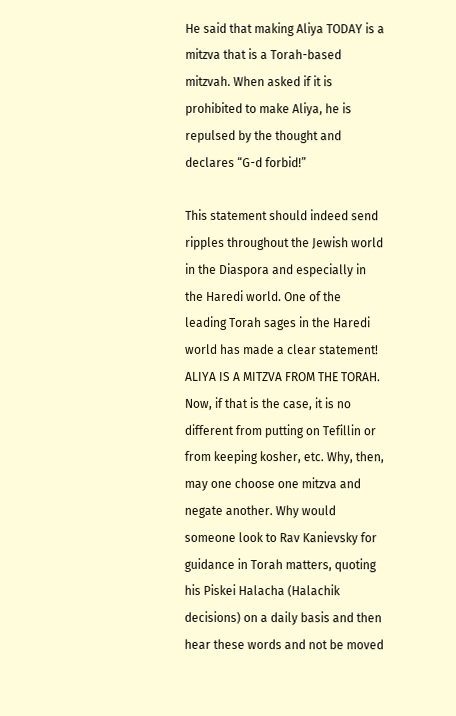He said that making Aliya TODAY is a mitzva that is a Torah-based mitzvah. When asked if it is prohibited to make Aliya, he is repulsed by the thought and declares “G-d forbid!”

This statement should indeed send ripples throughout the Jewish world in the Diaspora and especially in the Haredi world. One of the leading Torah sages in the Haredi world has made a clear statement!  ALIYA IS A MITZVA FROM THE TORAH. Now, if that is the case, it is no different from putting on Tefillin or from keeping kosher, etc. Why, then, may one choose one mitzva and negate another. Why would someone look to Rav Kanievsky for guidance in Torah matters, quoting his Piskei Halacha (Halachik decisions) on a daily basis and then hear these words and not be moved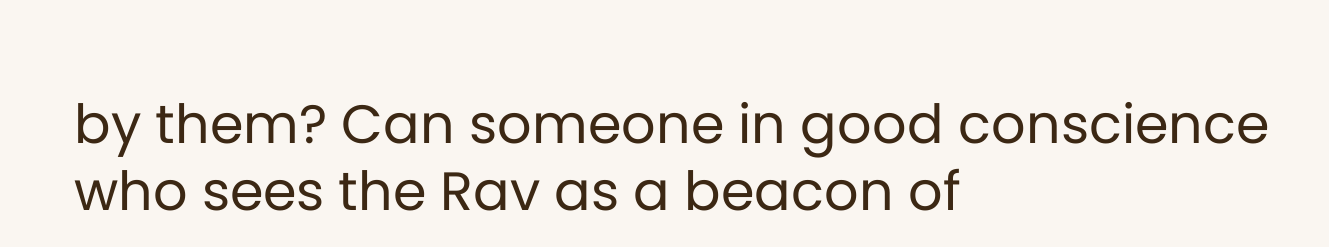by them? Can someone in good conscience who sees the Rav as a beacon of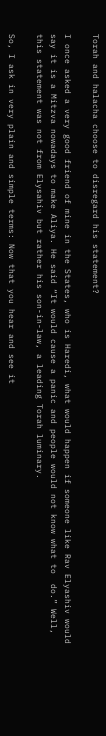Torah and halacha choose to disregard his statement?

I once asked a very good friend of mine in the States, who is Haredi, what would happen if someone like Rav Elyashiv would say it is a Mitzva nowadays to make Aliya. He said “It would cause a panic and people would not know what to  do.” Well, this statement was not from Elysahiv but rather his son-in-law, a leading Torah luminary.

So, I ask in very plain and simple terms: Now that you hear and see it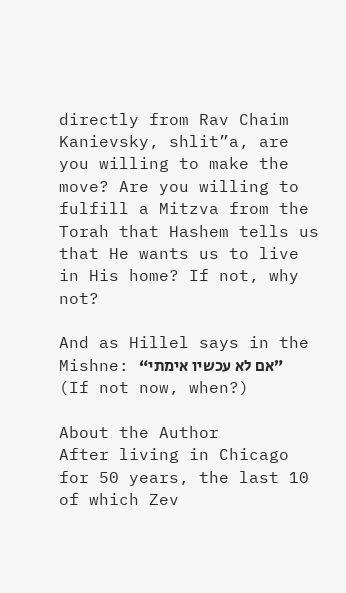directly from Rav Chaim Kanievsky, shlit”a, are you willing to make the move? Are you willing to fulfill a Mitzva from the Torah that Hashem tells us that He wants us to live in His home? If not, why not?

And as Hillel says in the Mishne: “אם לא עכשיו אימתי” (If not now, when?)

About the Author
After living in Chicago for 50 years, the last 10 of which Zev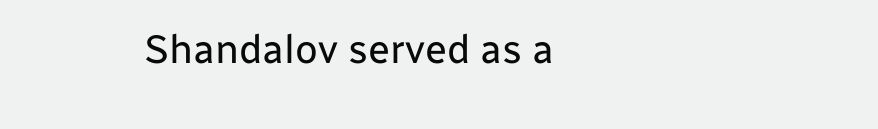Shandalov served as a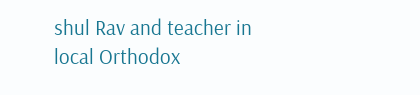shul Rav and teacher in local Orthodox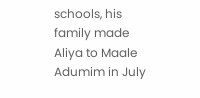schools, his family made Aliya to Maale Adumim in July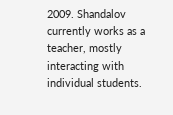2009. Shandalov currently works as a teacher, mostly interacting with individual students.